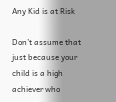Any Kid is at Risk

Don’t assume that just because your child is a high achiever who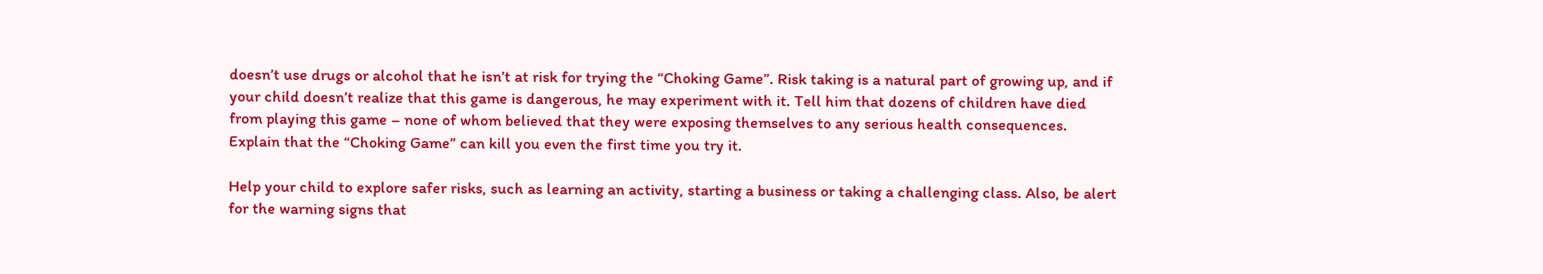doesn’t use drugs or alcohol that he isn’t at risk for trying the “Choking Game”. Risk taking is a natural part of growing up, and if your child doesn’t realize that this game is dangerous, he may experiment with it. Tell him that dozens of children have died from playing this game – none of whom believed that they were exposing themselves to any serious health consequences. Explain that the “Choking Game” can kill you even the first time you try it.

Help your child to explore safer risks, such as learning an activity, starting a business or taking a challenging class. Also, be alert for the warning signs that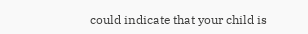could indicate that your child is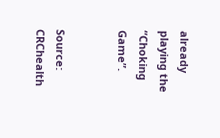already playing the “Choking Game”.


Source: CRChealth